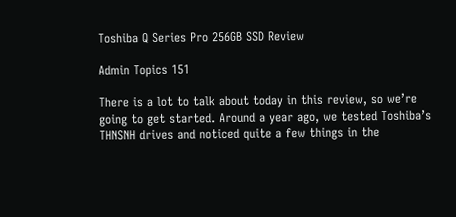Toshiba Q Series Pro 256GB SSD Review

Admin Topics 151

There is a lot to talk about today in this review, so we’re going to get started. Around a year ago, we tested Toshiba’s THNSNH drives and noticed quite a few things in the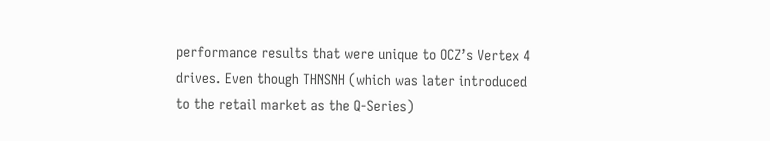performance results that were unique to OCZ’s Vertex 4 drives. Even though THNSNH (which was later introduced to the retail market as the Q-Series)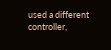used a different controller,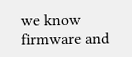we know firmware and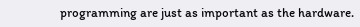programming are just as important as the hardware.